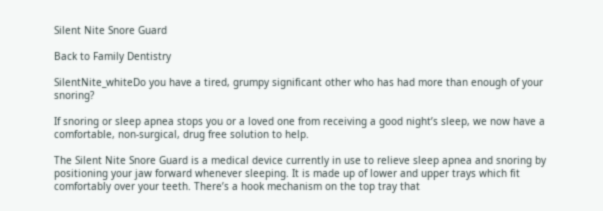Silent Nite Snore Guard

Back to Family Dentistry

SilentNite_whiteDo you have a tired, grumpy significant other who has had more than enough of your snoring?

If snoring or sleep apnea stops you or a loved one from receiving a good night’s sleep, we now have a comfortable, non-surgical, drug free solution to help.

The Silent Nite Snore Guard is a medical device currently in use to relieve sleep apnea and snoring by positioning your jaw forward whenever sleeping. It is made up of lower and upper trays which fit comfortably over your teeth. There’s a hook mechanism on the top tray that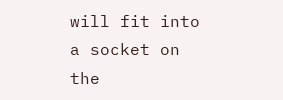will fit into a socket on the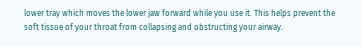lower tray which moves the lower jaw forward while you use it. This helps prevent the soft tissue of your throat from collapsing and obstructing your airway.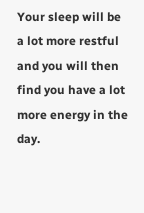Your sleep will be a lot more restful and you will then find you have a lot more energy in the day.